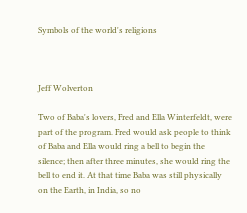Symbols of the world's religions



Jeff Wolverton

Two of Baba's lovers, Fred and Ella Winterfeldt, were part of the program. Fred would ask people to think of Baba and Ella would ring a bell to begin the silence; then after three minutes, she would ring the bell to end it. At that time Baba was still physically on the Earth, in India, so no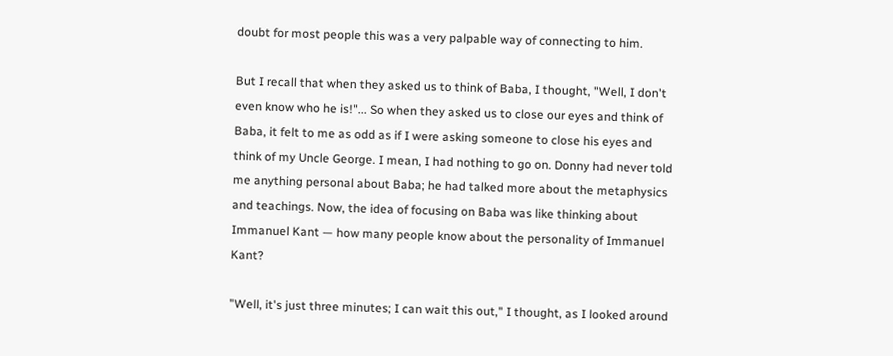doubt for most people this was a very palpable way of connecting to him.

But I recall that when they asked us to think of Baba, I thought, "Well, I don't even know who he is!"... So when they asked us to close our eyes and think of Baba, it felt to me as odd as if I were asking someone to close his eyes and think of my Uncle George. I mean, I had nothing to go on. Donny had never told me anything personal about Baba; he had talked more about the metaphysics and teachings. Now, the idea of focusing on Baba was like thinking about Immanuel Kant — how many people know about the personality of Immanuel Kant?

"Well, it's just three minutes; I can wait this out," I thought, as I looked around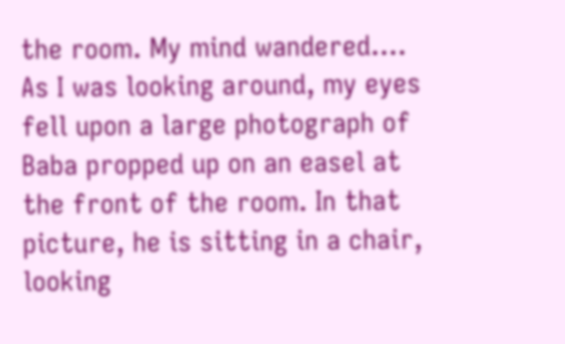the room. My mind wandered.... As I was looking around, my eyes fell upon a large photograph of Baba propped up on an easel at the front of the room. In that picture, he is sitting in a chair, looking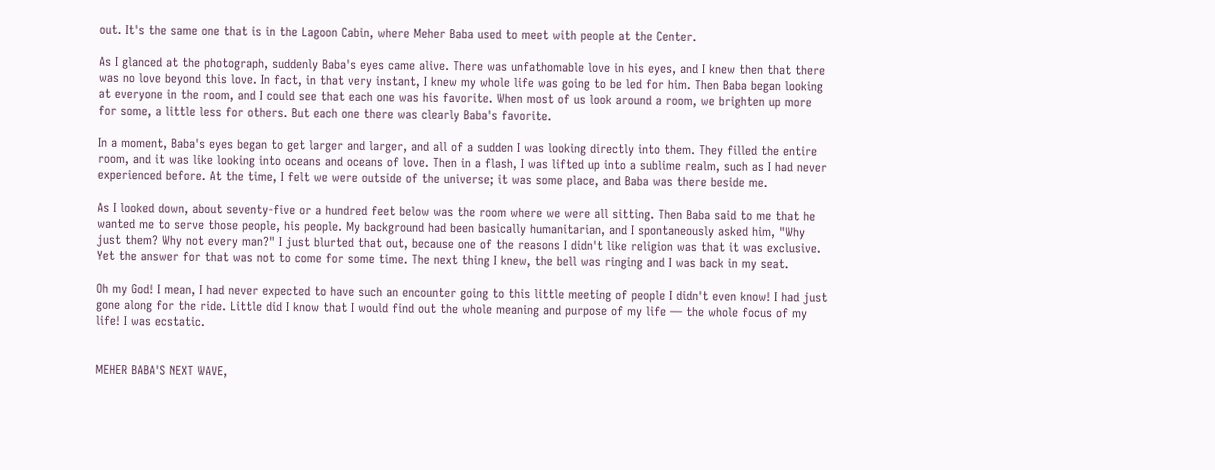out. It's the same one that is in the Lagoon Cabin, where Meher Baba used to meet with people at the Center.

As I glanced at the photograph, suddenly Baba's eyes came alive. There was unfathomable love in his eyes, and I knew then that there was no love beyond this love. In fact, in that very instant, I knew my whole life was going to be led for him. Then Baba began looking at everyone in the room, and I could see that each one was his favorite. When most of us look around a room, we brighten up more for some, a little less for others. But each one there was clearly Baba's favorite.

In a moment, Baba's eyes began to get larger and larger, and all of a sudden I was looking directly into them. They filled the entire room, and it was like looking into oceans and oceans of love. Then in a flash, I was lifted up into a sublime realm, such as I had never experienced before. At the time, I felt we were outside of the universe; it was some place, and Baba was there beside me.

As I looked down, about seventy-five or a hundred feet below was the room where we were all sitting. Then Baba said to me that he wanted me to serve those people, his people. My background had been basically humanitarian, and I spontaneously asked him, "Why just them? Why not every man?" I just blurted that out, because one of the reasons I didn't like religion was that it was exclusive. Yet the answer for that was not to come for some time. The next thing I knew, the bell was ringing and I was back in my seat.

Oh my God! I mean, I had never expected to have such an encounter going to this little meeting of people I didn't even know! I had just gone along for the ride. Little did I know that I would find out the whole meaning and purpose of my life — the whole focus of my life! I was ecstatic.


MEHER BABA'S NEXT WAVE,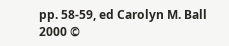pp. 58-59, ed Carolyn M. Ball
2000 ©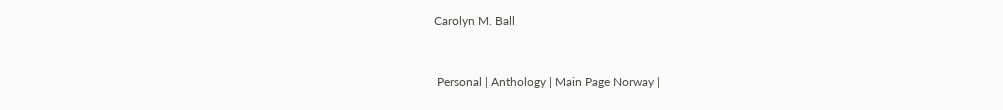Carolyn M. Ball


 Personal | Anthology | Main Page Norway |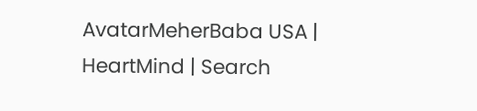AvatarMeherBaba USA | HeartMind | Search